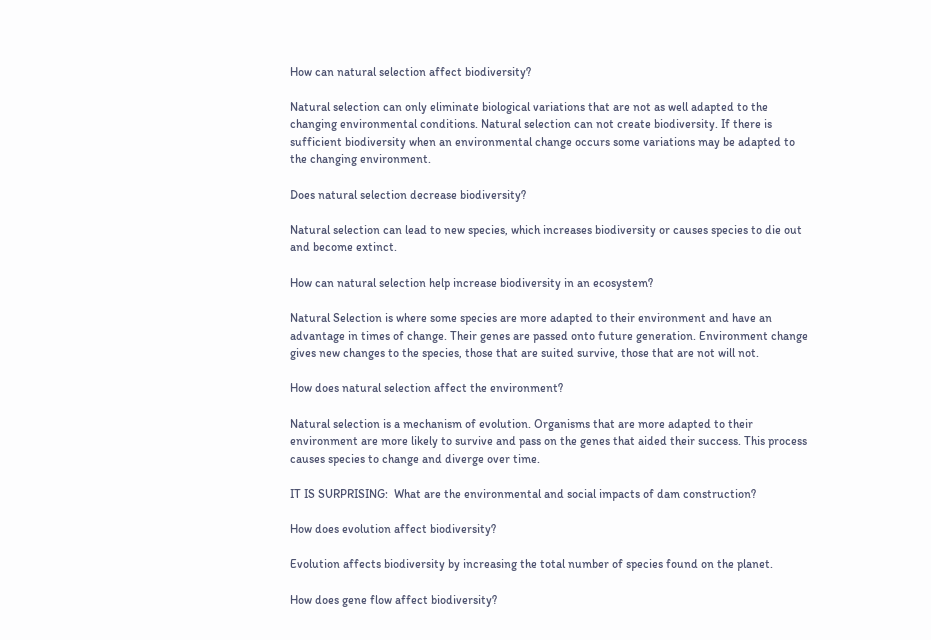How can natural selection affect biodiversity?

Natural selection can only eliminate biological variations that are not as well adapted to the changing environmental conditions. Natural selection can not create biodiversity. If there is sufficient biodiversity when an environmental change occurs some variations may be adapted to the changing environment.

Does natural selection decrease biodiversity?

Natural selection can lead to new species, which increases biodiversity or causes species to die out and become extinct.

How can natural selection help increase biodiversity in an ecosystem?

Natural Selection is where some species are more adapted to their environment and have an advantage in times of change. Their genes are passed onto future generation. Environment change gives new changes to the species, those that are suited survive, those that are not will not.

How does natural selection affect the environment?

Natural selection is a mechanism of evolution. Organisms that are more adapted to their environment are more likely to survive and pass on the genes that aided their success. This process causes species to change and diverge over time.

IT IS SURPRISING:  What are the environmental and social impacts of dam construction?

How does evolution affect biodiversity?

Evolution affects biodiversity by increasing the total number of species found on the planet.

How does gene flow affect biodiversity?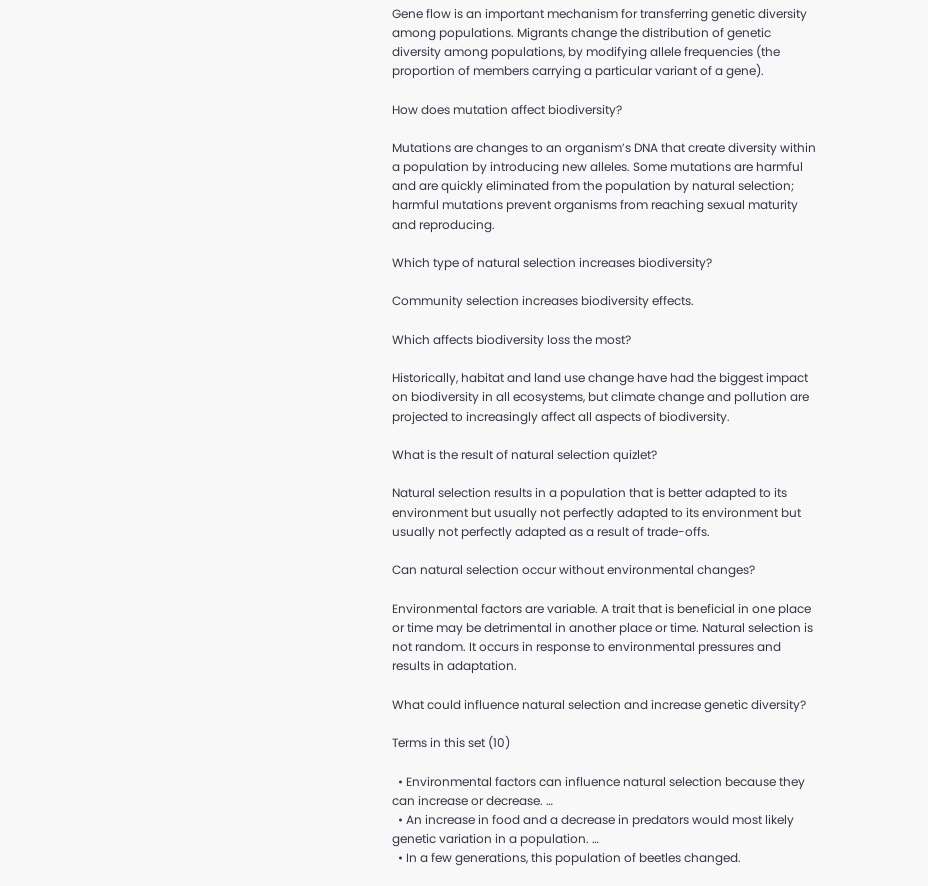Gene flow is an important mechanism for transferring genetic diversity among populations. Migrants change the distribution of genetic diversity among populations, by modifying allele frequencies (the proportion of members carrying a particular variant of a gene).

How does mutation affect biodiversity?

Mutations are changes to an organism’s DNA that create diversity within a population by introducing new alleles. Some mutations are harmful and are quickly eliminated from the population by natural selection; harmful mutations prevent organisms from reaching sexual maturity and reproducing.

Which type of natural selection increases biodiversity?

Community selection increases biodiversity effects.

Which affects biodiversity loss the most?

Historically, habitat and land use change have had the biggest impact on biodiversity in all ecosystems, but climate change and pollution are projected to increasingly affect all aspects of biodiversity.

What is the result of natural selection quizlet?

Natural selection results in a population that is better adapted to its environment but usually not perfectly adapted to its environment but usually not perfectly adapted as a result of trade-offs.

Can natural selection occur without environmental changes?

Environmental factors are variable. A trait that is beneficial in one place or time may be detrimental in another place or time. Natural selection is not random. It occurs in response to environmental pressures and results in adaptation.

What could influence natural selection and increase genetic diversity?

Terms in this set (10)

  • Environmental factors can influence natural selection because they can increase or decrease. …
  • An increase in food and a decrease in predators would most likely genetic variation in a population. …
  • In a few generations, this population of beetles changed.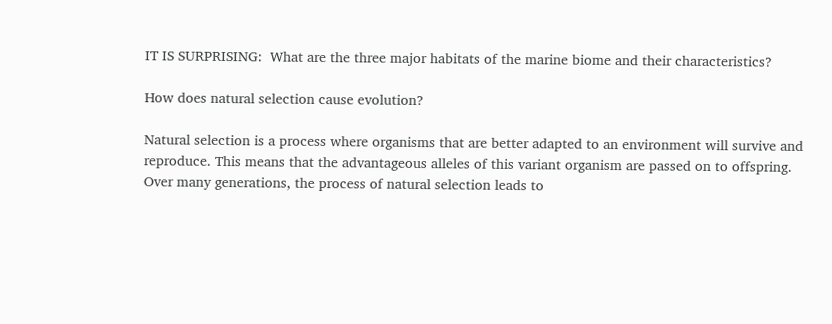IT IS SURPRISING:  What are the three major habitats of the marine biome and their characteristics?

How does natural selection cause evolution?

Natural selection is a process where organisms that are better adapted to an environment will survive and reproduce. This means that the advantageous alleles of this variant organism are passed on to offspring. Over many generations, the process of natural selection leads to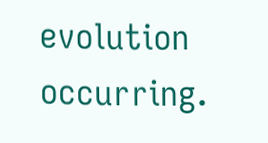evolution occurring.